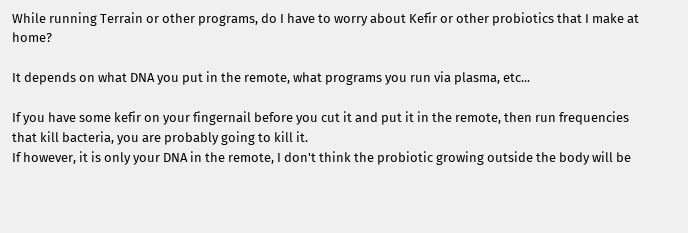While running Terrain or other programs, do I have to worry about Kefir or other probiotics that I make at home?

It depends on what DNA you put in the remote, what programs you run via plasma, etc...

If you have some kefir on your fingernail before you cut it and put it in the remote, then run frequencies that kill bacteria, you are probably going to kill it.
If however, it is only your DNA in the remote, I don't think the probiotic growing outside the body will be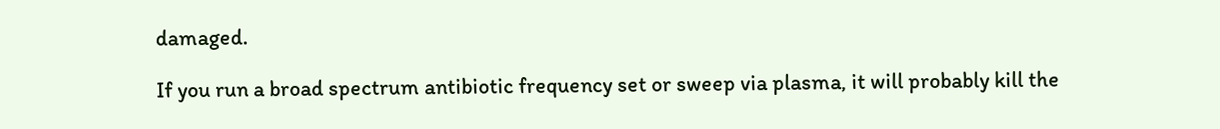damaged.

If you run a broad spectrum antibiotic frequency set or sweep via plasma, it will probably kill the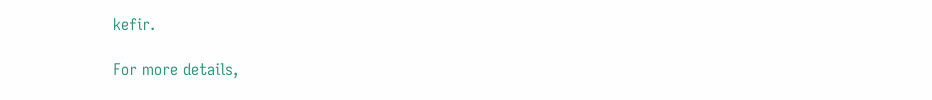kefir.

For more details,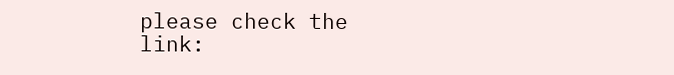please check the link: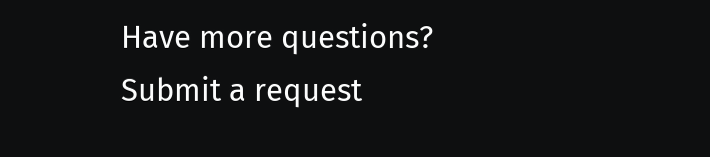Have more questions? Submit a request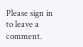Please sign in to leave a comment.